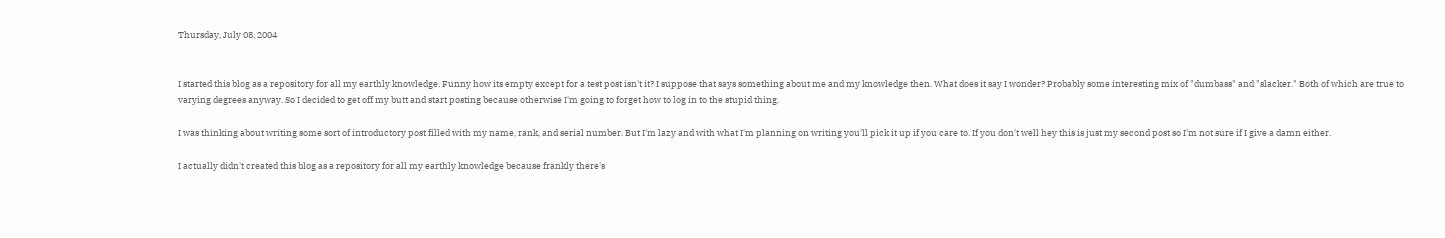Thursday, July 08, 2004


I started this blog as a repository for all my earthly knowledge. Funny how its empty except for a test post isn't it? I suppose that says something about me and my knowledge then. What does it say I wonder? Probably some interesting mix of "dumbass" and "slacker." Both of which are true to varying degrees anyway. So I decided to get off my butt and start posting because otherwise I'm going to forget how to log in to the stupid thing.

I was thinking about writing some sort of introductory post filled with my name, rank, and serial number. But I'm lazy and with what I'm planning on writing you'll pick it up if you care to. If you don't well hey this is just my second post so I'm not sure if I give a damn either.

I actually didn't created this blog as a repository for all my earthly knowledge because frankly there's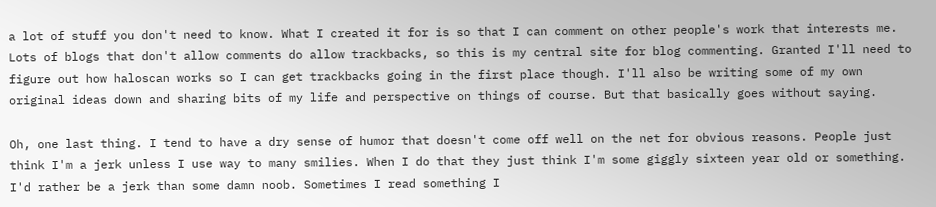a lot of stuff you don't need to know. What I created it for is so that I can comment on other people's work that interests me. Lots of blogs that don't allow comments do allow trackbacks, so this is my central site for blog commenting. Granted I'll need to figure out how haloscan works so I can get trackbacks going in the first place though. I'll also be writing some of my own original ideas down and sharing bits of my life and perspective on things of course. But that basically goes without saying.

Oh, one last thing. I tend to have a dry sense of humor that doesn't come off well on the net for obvious reasons. People just think I'm a jerk unless I use way to many smilies. When I do that they just think I'm some giggly sixteen year old or something. I'd rather be a jerk than some damn noob. Sometimes I read something I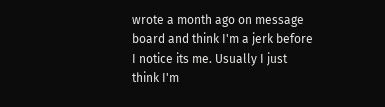wrote a month ago on message board and think I'm a jerk before I notice its me. Usually I just think I'm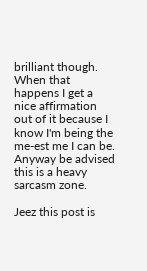brilliant though. When that happens I get a nice affirmation out of it because I know I'm being the me-est me I can be. Anyway be advised this is a heavy sarcasm zone.

Jeez this post is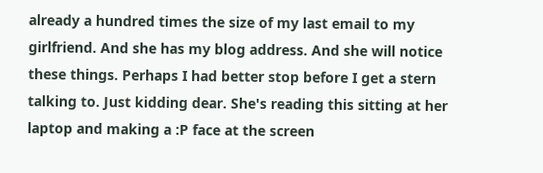already a hundred times the size of my last email to my girlfriend. And she has my blog address. And she will notice these things. Perhaps I had better stop before I get a stern talking to. Just kidding dear. She's reading this sitting at her laptop and making a :P face at the screen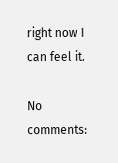right now I can feel it.

No comments: